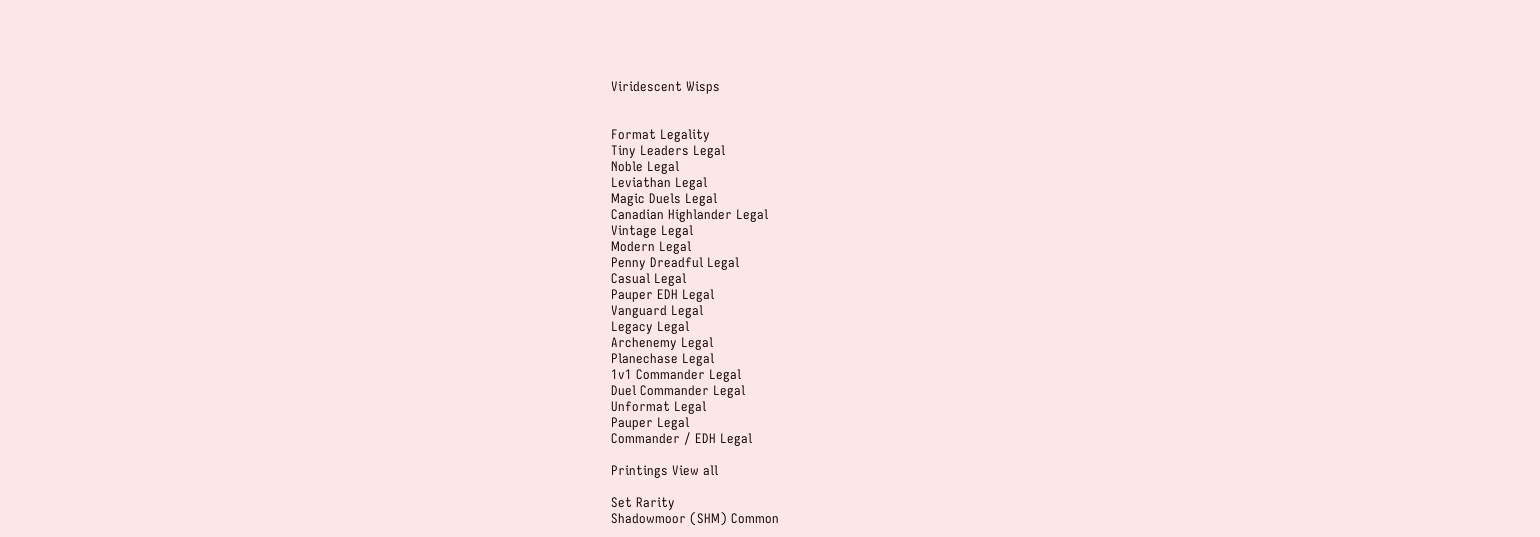Viridescent Wisps


Format Legality
Tiny Leaders Legal
Noble Legal
Leviathan Legal
Magic Duels Legal
Canadian Highlander Legal
Vintage Legal
Modern Legal
Penny Dreadful Legal
Casual Legal
Pauper EDH Legal
Vanguard Legal
Legacy Legal
Archenemy Legal
Planechase Legal
1v1 Commander Legal
Duel Commander Legal
Unformat Legal
Pauper Legal
Commander / EDH Legal

Printings View all

Set Rarity
Shadowmoor (SHM) Common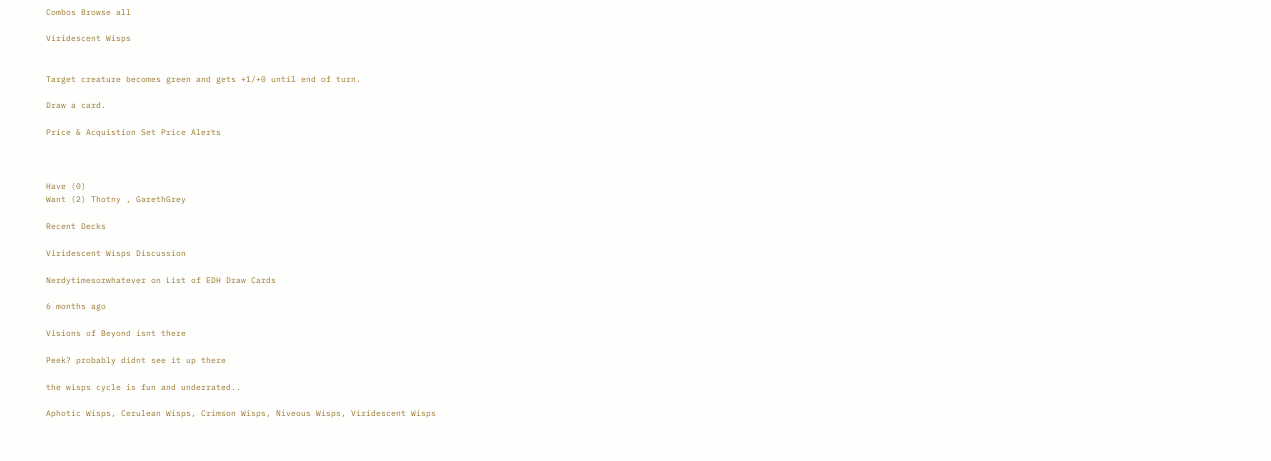Combos Browse all

Viridescent Wisps


Target creature becomes green and gets +1/+0 until end of turn.

Draw a card.

Price & Acquistion Set Price Alerts



Have (0)
Want (2) Thotny , GarethGrey

Recent Decks

Viridescent Wisps Discussion

Nerdytimesorwhatever on List of EDH Draw Cards

6 months ago

Visions of Beyond isnt there

Peek? probably didnt see it up there

the wisps cycle is fun and underrated..

Aphotic Wisps, Cerulean Wisps, Crimson Wisps, Niveous Wisps, Viridescent Wisps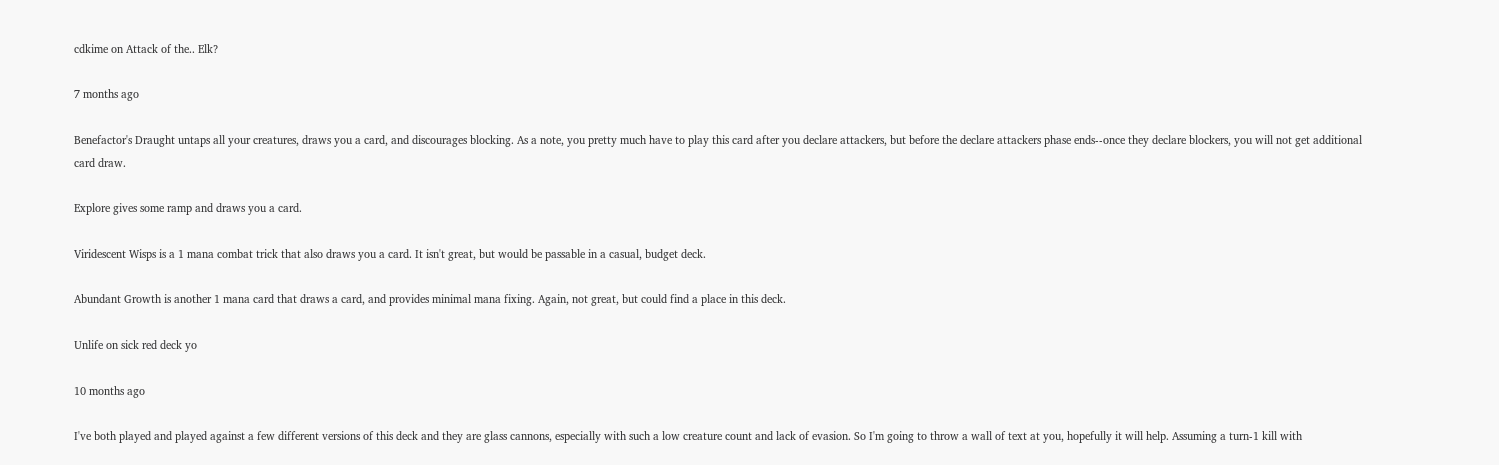cdkime on Attack of the.. Elk?

7 months ago

Benefactor's Draught untaps all your creatures, draws you a card, and discourages blocking. As a note, you pretty much have to play this card after you declare attackers, but before the declare attackers phase ends--once they declare blockers, you will not get additional card draw.

Explore gives some ramp and draws you a card.

Viridescent Wisps is a 1 mana combat trick that also draws you a card. It isn't great, but would be passable in a casual, budget deck.

Abundant Growth is another 1 mana card that draws a card, and provides minimal mana fixing. Again, not great, but could find a place in this deck.

Unlife on sick red deck yo

10 months ago

I've both played and played against a few different versions of this deck and they are glass cannons, especially with such a low creature count and lack of evasion. So I'm going to throw a wall of text at you, hopefully it will help. Assuming a turn-1 kill with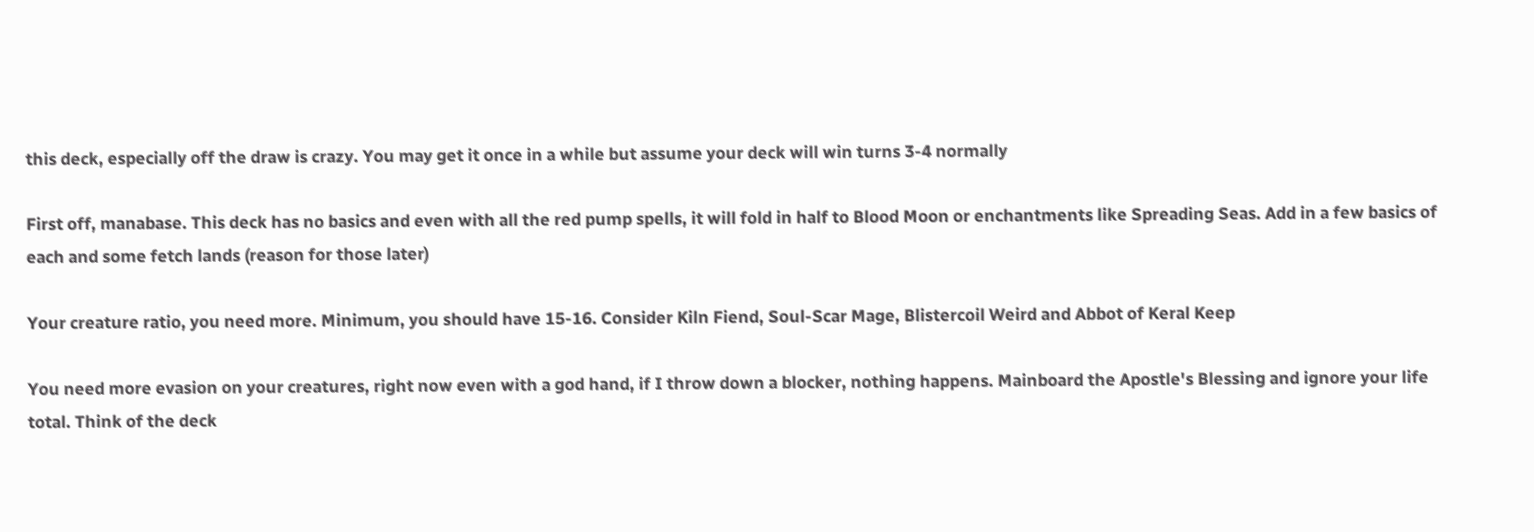this deck, especially off the draw is crazy. You may get it once in a while but assume your deck will win turns 3-4 normally

First off, manabase. This deck has no basics and even with all the red pump spells, it will fold in half to Blood Moon or enchantments like Spreading Seas. Add in a few basics of each and some fetch lands (reason for those later)

Your creature ratio, you need more. Minimum, you should have 15-16. Consider Kiln Fiend, Soul-Scar Mage, Blistercoil Weird and Abbot of Keral Keep

You need more evasion on your creatures, right now even with a god hand, if I throw down a blocker, nothing happens. Mainboard the Apostle's Blessing and ignore your life total. Think of the deck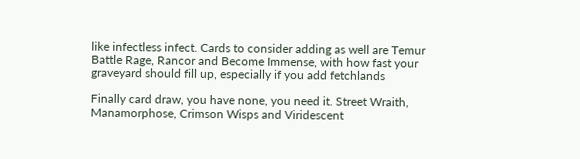like infectless infect. Cards to consider adding as well are Temur Battle Rage, Rancor and Become Immense, with how fast your graveyard should fill up, especially if you add fetchlands

Finally card draw, you have none, you need it. Street Wraith, Manamorphose, Crimson Wisps and Viridescent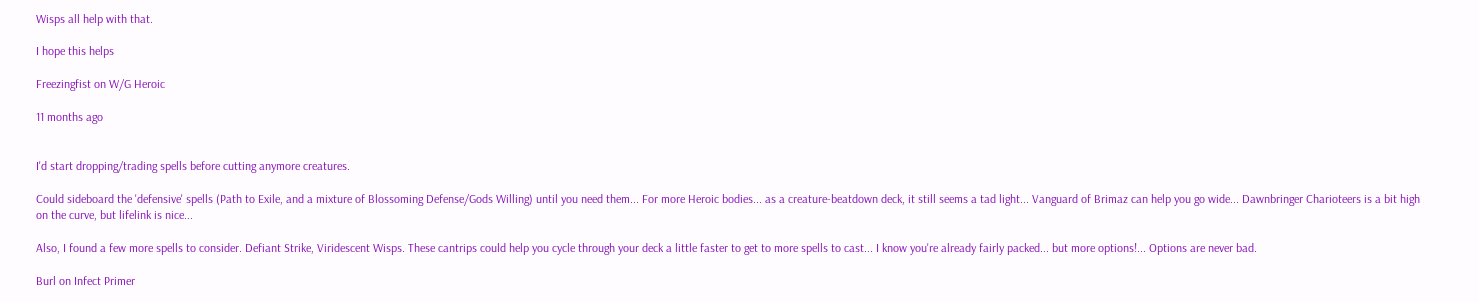Wisps all help with that.

I hope this helps

Freezingfist on W/G Heroic

11 months ago


I'd start dropping/trading spells before cutting anymore creatures.

Could sideboard the 'defensive' spells (Path to Exile, and a mixture of Blossoming Defense/Gods Willing) until you need them... For more Heroic bodies... as a creature-beatdown deck, it still seems a tad light... Vanguard of Brimaz can help you go wide... Dawnbringer Charioteers is a bit high on the curve, but lifelink is nice...

Also, I found a few more spells to consider. Defiant Strike, Viridescent Wisps. These cantrips could help you cycle through your deck a little faster to get to more spells to cast... I know you're already fairly packed... but more options!... Options are never bad.

Burl on Infect Primer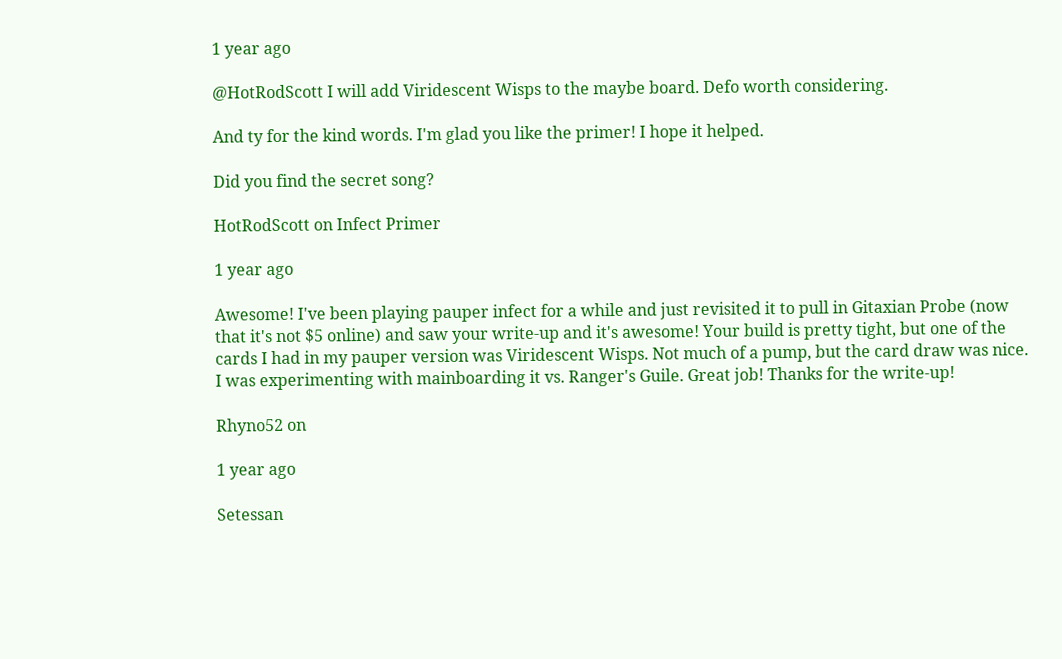1 year ago

@HotRodScott I will add Viridescent Wisps to the maybe board. Defo worth considering.

And ty for the kind words. I'm glad you like the primer! I hope it helped.

Did you find the secret song?

HotRodScott on Infect Primer

1 year ago

Awesome! I've been playing pauper infect for a while and just revisited it to pull in Gitaxian Probe (now that it's not $5 online) and saw your write-up and it's awesome! Your build is pretty tight, but one of the cards I had in my pauper version was Viridescent Wisps. Not much of a pump, but the card draw was nice. I was experimenting with mainboarding it vs. Ranger's Guile. Great job! Thanks for the write-up!

Rhyno52 on

1 year ago

Setessan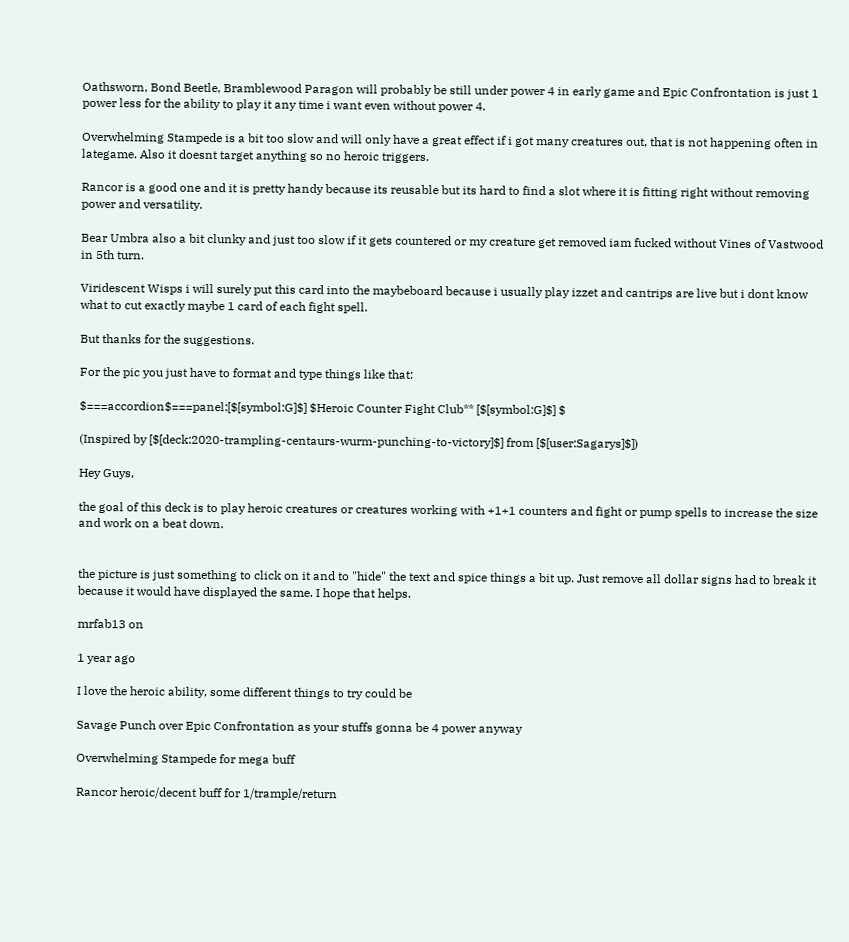Oathsworn, Bond Beetle, Bramblewood Paragon will probably be still under power 4 in early game and Epic Confrontation is just 1 power less for the ability to play it any time i want even without power 4.

Overwhelming Stampede is a bit too slow and will only have a great effect if i got many creatures out, that is not happening often in lategame. Also it doesnt target anything so no heroic triggers.

Rancor is a good one and it is pretty handy because its reusable but its hard to find a slot where it is fitting right without removing power and versatility.

Bear Umbra also a bit clunky and just too slow if it gets countered or my creature get removed iam fucked without Vines of Vastwood in 5th turn.

Viridescent Wisps i will surely put this card into the maybeboard because i usually play izzet and cantrips are live but i dont know what to cut exactly maybe 1 card of each fight spell.

But thanks for the suggestions.

For the pic you just have to format and type things like that:

$===accordion$===panel:[$[symbol:G]$] $Heroic Counter Fight Club** [$[symbol:G]$] $

(Inspired by [$[deck:2020-trampling-centaurs-wurm-punching-to-victory]$] from [$[user:Sagarys]$])

Hey Guys,

the goal of this deck is to play heroic creatures or creatures working with +1+1 counters and fight or pump spells to increase the size and work on a beat down.


the picture is just something to click on it and to "hide" the text and spice things a bit up. Just remove all dollar signs had to break it because it would have displayed the same. I hope that helps.

mrfab13 on

1 year ago

I love the heroic ability, some different things to try could be

Savage Punch over Epic Confrontation as your stuffs gonna be 4 power anyway

Overwhelming Stampede for mega buff

Rancor heroic/decent buff for 1/trample/return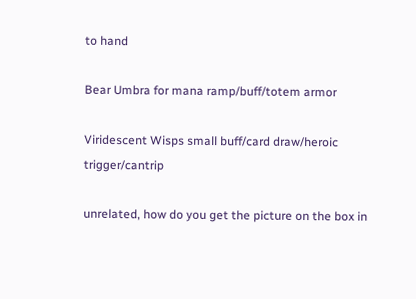to hand

Bear Umbra for mana ramp/buff/totem armor

Viridescent Wisps small buff/card draw/heroic trigger/cantrip

unrelated, how do you get the picture on the box in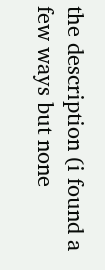the description (i found a few ways but none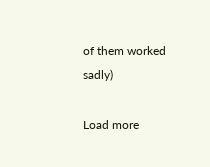of them worked sadly)

Load more